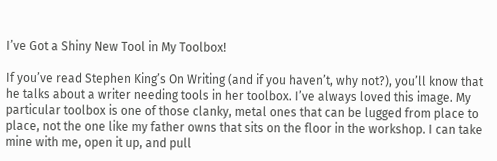I’ve Got a Shiny New Tool in My Toolbox!

If you’ve read Stephen King’s On Writing (and if you haven’t, why not?), you’ll know that he talks about a writer needing tools in her toolbox. I’ve always loved this image. My particular toolbox is one of those clanky, metal ones that can be lugged from place to place, not the one like my father owns that sits on the floor in the workshop. I can take mine with me, open it up, and pull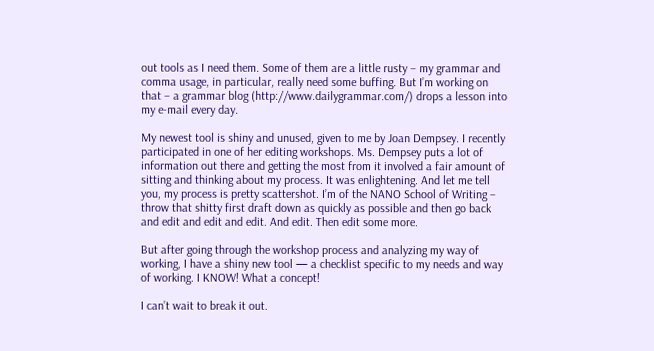out tools as I need them. Some of them are a little rusty – my grammar and comma usage, in particular, really need some buffing. But I’m working on that – a grammar blog (http://www.dailygrammar.com/) drops a lesson into my e-mail every day.

My newest tool is shiny and unused, given to me by Joan Dempsey. I recently participated in one of her editing workshops. Ms. Dempsey puts a lot of information out there and getting the most from it involved a fair amount of sitting and thinking about my process. It was enlightening. And let me tell you, my process is pretty scattershot. I’m of the NANO School of Writing – throw that shitty first draft down as quickly as possible and then go back and edit and edit and edit. And edit. Then edit some more.

But after going through the workshop process and analyzing my way of working, I have a shiny new tool — a checklist specific to my needs and way of working. I KNOW! What a concept!

I can’t wait to break it out.